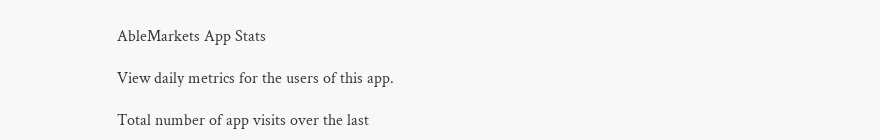AbleMarkets App Stats

View daily metrics for the users of this app.

Total number of app visits over the last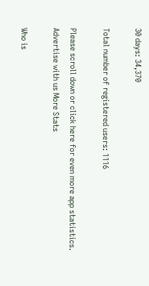30 days: 34,370

Total number of registered users: 1116

Please scroll down or click here for even more app statistics.
Advertise with us More Stats

Who is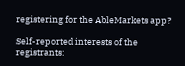registering for the AbleMarkets app?

Self-reported interests of the registrants: